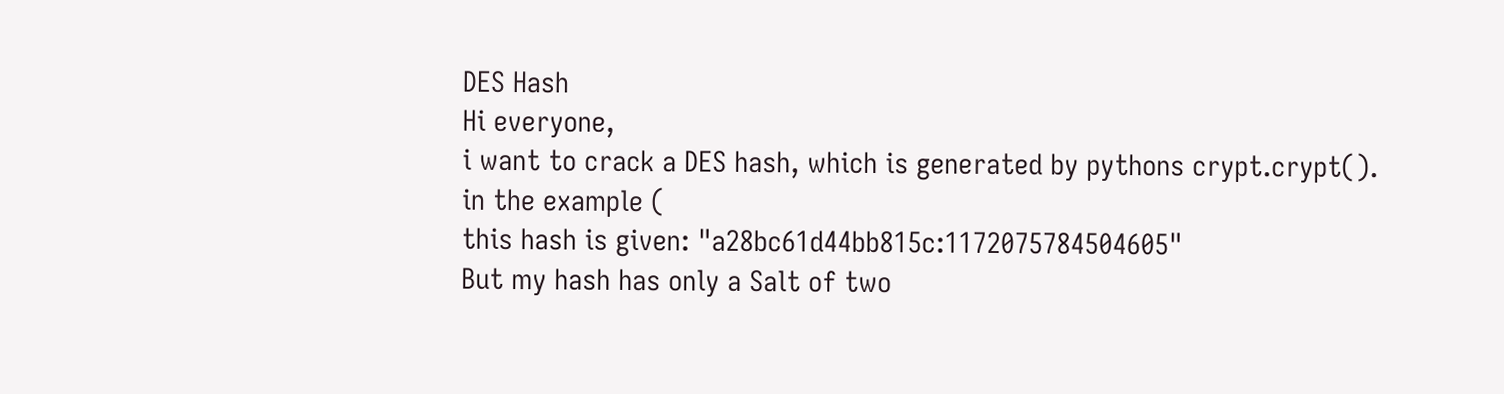DES Hash
Hi everyone,
i want to crack a DES hash, which is generated by pythons crypt.crypt().
in the example (
this hash is given: "a28bc61d44bb815c:1172075784504605"
But my hash has only a Salt of two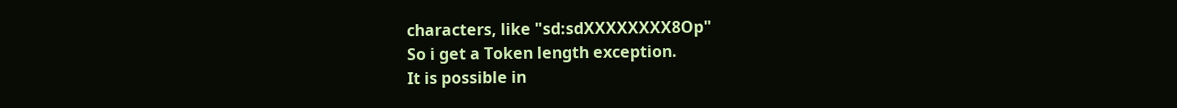characters, like "sd:sdXXXXXXXX8Op"
So i get a Token length exception.
It is possible in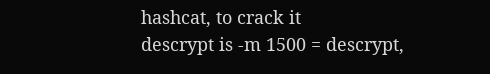hashcat, to crack it
descrypt is -m 1500 = descrypt,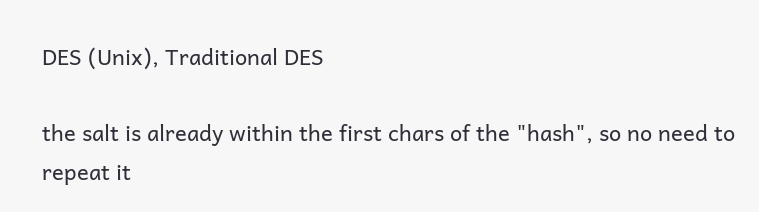DES (Unix), Traditional DES

the salt is already within the first chars of the "hash", so no need to repeat it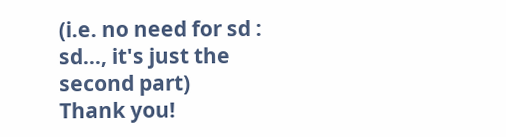(i.e. no need for sd : sd..., it's just the second part)
Thank you!